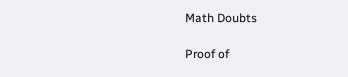Math Doubts

Proof of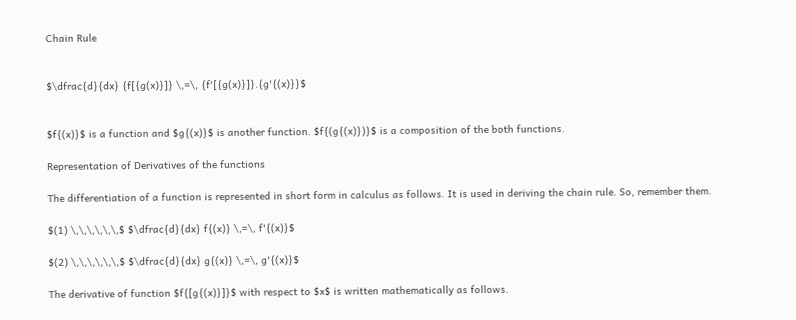Chain Rule


$\dfrac{d}{dx} {f[{g(x)}]} \,=\, {f'[{g(x)}]}.{g'{(x)}}$


$f{(x)}$ is a function and $g{(x)}$ is another function. $f{(g{(x)})}$ is a composition of the both functions.

Representation of Derivatives of the functions

The differentiation of a function is represented in short form in calculus as follows. It is used in deriving the chain rule. So, remember them.

$(1) \,\,\,\,\,\,$ $\dfrac{d}{dx} f{(x)} \,=\, f'{(x)}$

$(2) \,\,\,\,\,\,$ $\dfrac{d}{dx} g{(x)} \,=\, g'{(x)}$

The derivative of function $f{[g{(x)}]}$ with respect to $x$ is written mathematically as follows.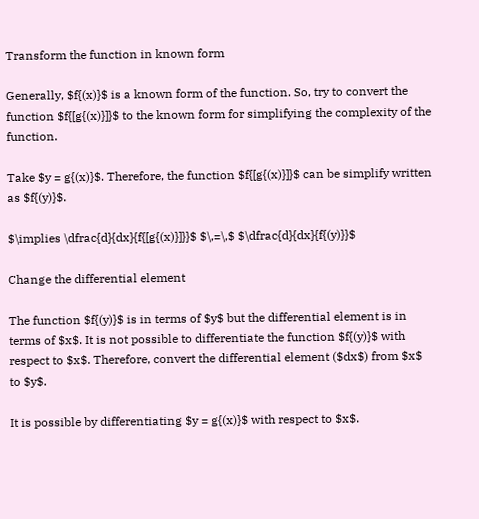Transform the function in known form

Generally, $f{(x)}$ is a known form of the function. So, try to convert the function $f{[g{(x)}]}$ to the known form for simplifying the complexity of the function.

Take $y = g{(x)}$. Therefore, the function $f{[g{(x)}]}$ can be simplify written as $f{(y)}$.

$\implies \dfrac{d}{dx}{f{[g{(x)}]}}$ $\,=\,$ $\dfrac{d}{dx}{f{(y)}}$

Change the differential element

The function $f{(y)}$ is in terms of $y$ but the differential element is in terms of $x$. It is not possible to differentiate the function $f{(y)}$ with respect to $x$. Therefore, convert the differential element ($dx$) from $x$ to $y$.

It is possible by differentiating $y = g{(x)}$ with respect to $x$.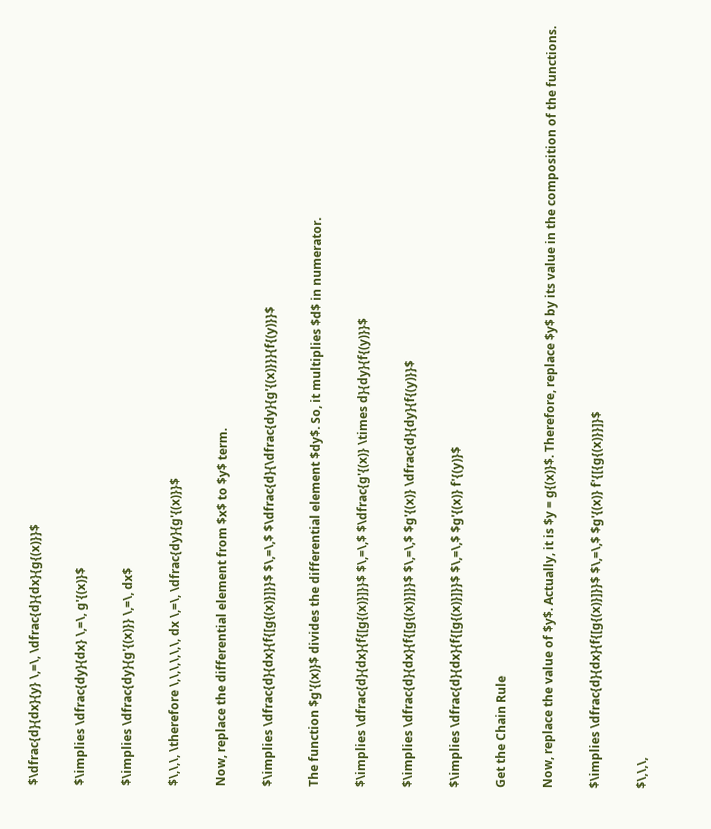$\dfrac{d}{dx}{y} \,=\, \dfrac{d}{dx}{g{(x)}}$

$\implies \dfrac{dy}{dx} \,=\, g'{(x)}$

$\implies \dfrac{dy}{g'{(x)}} \,=\, dx$

$\,\,\, \therefore \,\,\,\,\,\, dx \,=\, \dfrac{dy}{g'{(x)}}$

Now, replace the differential element from $x$ to $y$ term.

$\implies \dfrac{d}{dx}{f{[g{(x)}]}}$ $\,=\,$ $\dfrac{d}{\dfrac{dy}{g'{(x)}}}{f{(y)}}$

The function $g'{(x)}$ divides the differential element $dy$. So, it multiplies $d$ in numerator.

$\implies \dfrac{d}{dx}{f{[g{(x)}]}}$ $\,=\,$ $\dfrac{g'{(x)} \times d}{dy}{f{(y)}}$

$\implies \dfrac{d}{dx}{f{[g{(x)}]}}$ $\,=\,$ $g'{(x)} \dfrac{d}{dy}{f{(y)}}$

$\implies \dfrac{d}{dx}{f{[g{(x)}]}}$ $\,=\,$ $g'{(x)} f'{(y)}$

Get the Chain Rule

Now, replace the value of $y$. Actually, it is $y = g{(x)}$. Therefore, replace $y$ by its value in the composition of the functions.

$\implies \dfrac{d}{dx}{f{[g{(x)}]}}$ $\,=\,$ $g'{(x)} f'{[{g{(x)}}]}$

$\,\,\,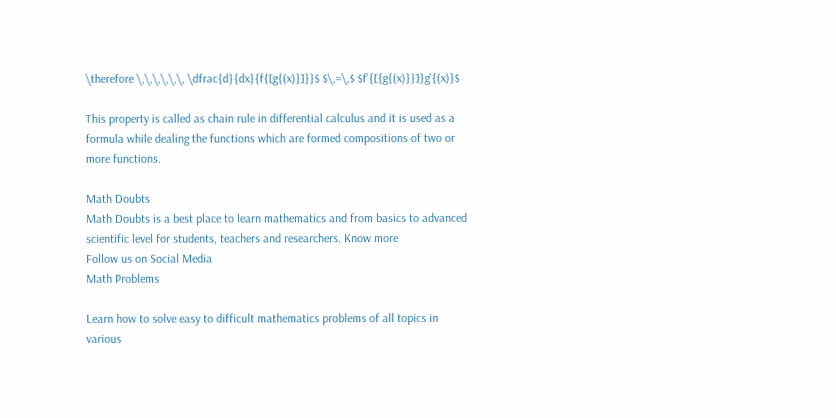\therefore \,\,\,\,\,\, \dfrac{d}{dx}{f{[g{(x)}]}}$ $\,=\,$ $f'{[{g{(x)}}]}g'{(x)}$

This property is called as chain rule in differential calculus and it is used as a formula while dealing the functions which are formed compositions of two or more functions.

Math Doubts
Math Doubts is a best place to learn mathematics and from basics to advanced scientific level for students, teachers and researchers. Know more
Follow us on Social Media
Math Problems

Learn how to solve easy to difficult mathematics problems of all topics in various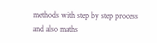methods with step by step process and also maths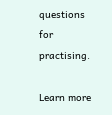questions for practising.

Learn more